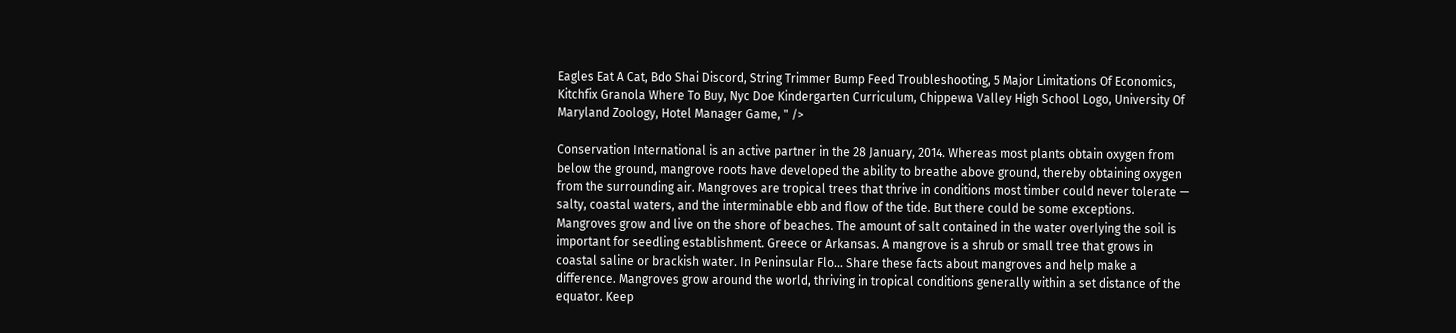Eagles Eat A Cat, Bdo Shai Discord, String Trimmer Bump Feed Troubleshooting, 5 Major Limitations Of Economics, Kitchfix Granola Where To Buy, Nyc Doe Kindergarten Curriculum, Chippewa Valley High School Logo, University Of Maryland Zoology, Hotel Manager Game, " />

Conservation International is an active partner in the 28 January, 2014. Whereas most plants obtain oxygen from below the ground, mangrove roots have developed the ability to breathe above ground, thereby obtaining oxygen from the surrounding air. Mangroves are tropical trees that thrive in conditions most timber could never tolerate — salty, coastal waters, and the interminable ebb and flow of the tide. But there could be some exceptions. Mangroves grow and live on the shore of beaches. The amount of salt contained in the water overlying the soil is important for seedling establishment. Greece or Arkansas. A mangrove is a shrub or small tree that grows in coastal saline or brackish water. In Peninsular Flo… Share these facts about mangroves and help make a difference. Mangroves grow around the world, thriving in tropical conditions generally within a set distance of the equator. Keep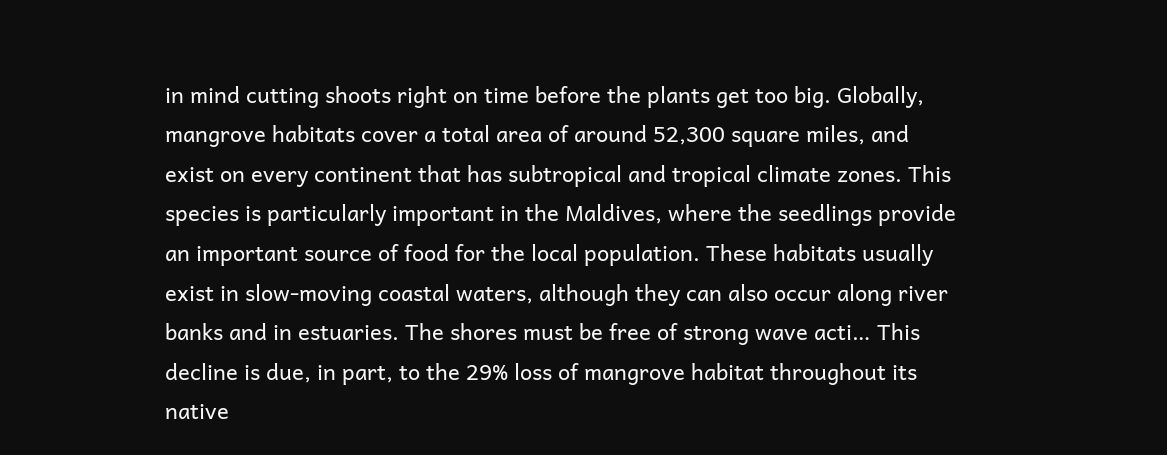in mind cutting shoots right on time before the plants get too big. Globally, mangrove habitats cover a total area of around 52,300 square miles, and exist on every continent that has subtropical and tropical climate zones. This species is particularly important in the Maldives, where the seedlings provide an important source of food for the local population. These habitats usually exist in slow-moving coastal waters, although they can also occur along river banks and in estuaries. The shores must be free of strong wave acti… This decline is due, in part, to the 29% loss of mangrove habitat throughout its native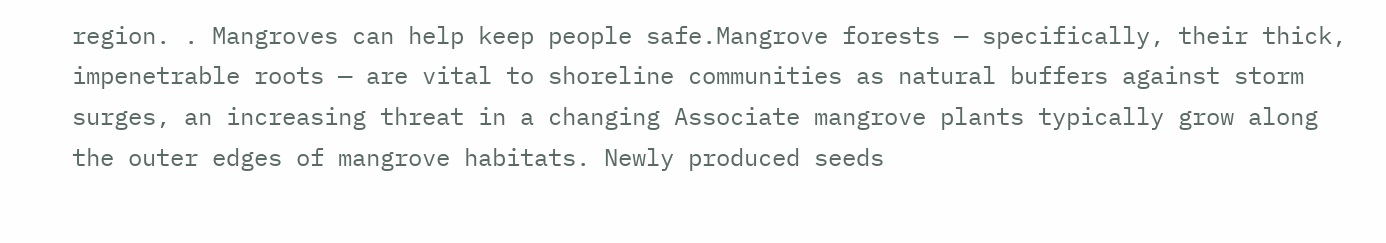region. . Mangroves can help keep people safe.Mangrove forests — specifically, their thick, impenetrable roots — are vital to shoreline communities as natural buffers against storm surges, an increasing threat in a changing Associate mangrove plants typically grow along the outer edges of mangrove habitats. Newly produced seeds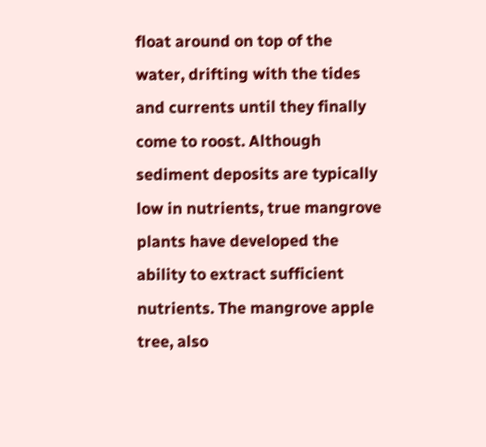float around on top of the water, drifting with the tides and currents until they finally come to roost. Although sediment deposits are typically low in nutrients, true mangrove plants have developed the ability to extract sufficient nutrients. The mangrove apple tree, also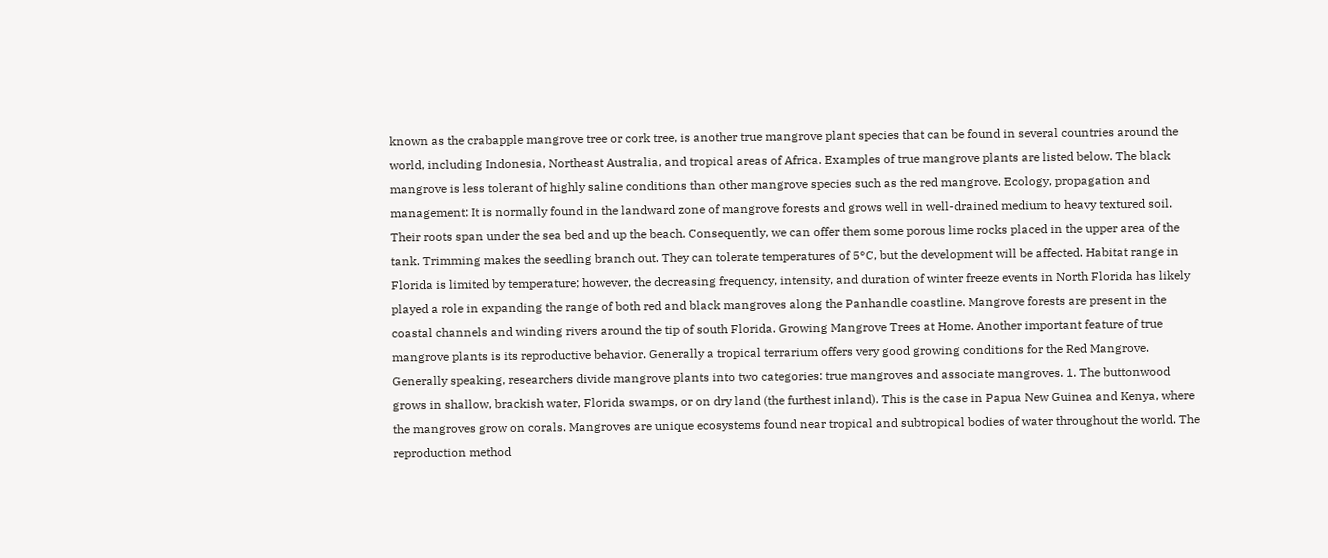known as the crabapple mangrove tree or cork tree, is another true mangrove plant species that can be found in several countries around the world, including Indonesia, Northeast Australia, and tropical areas of Africa. Examples of true mangrove plants are listed below. The black mangrove is less tolerant of highly saline conditions than other mangrove species such as the red mangrove. Ecology, propagation and management: It is normally found in the landward zone of mangrove forests and grows well in well-drained medium to heavy textured soil. Their roots span under the sea bed and up the beach. Consequently, we can offer them some porous lime rocks placed in the upper area of the tank. Trimming makes the seedling branch out. They can tolerate temperatures of 5°C, but the development will be affected. Habitat range in Florida is limited by temperature; however, the decreasing frequency, intensity, and duration of winter freeze events in North Florida has likely played a role in expanding the range of both red and black mangroves along the Panhandle coastline. Mangrove forests are present in the coastal channels and winding rivers around the tip of south Florida. Growing Mangrove Trees at Home. Another important feature of true mangrove plants is its reproductive behavior. Generally a tropical terrarium offers very good growing conditions for the Red Mangrove. Generally speaking, researchers divide mangrove plants into two categories: true mangroves and associate mangroves. 1. The buttonwood grows in shallow, brackish water, Florida swamps, or on dry land (the furthest inland). This is the case in Papua New Guinea and Kenya, where the mangroves grow on corals. Mangroves are unique ecosystems found near tropical and subtropical bodies of water throughout the world. The reproduction method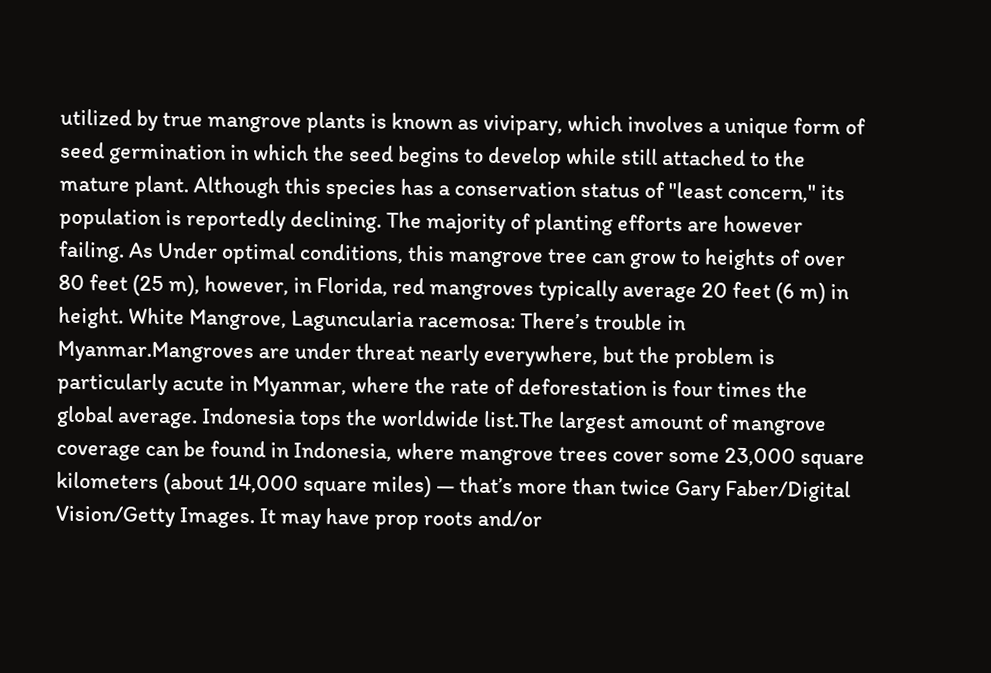utilized by true mangrove plants is known as vivipary, which involves a unique form of seed germination in which the seed begins to develop while still attached to the mature plant. Although this species has a conservation status of "least concern," its population is reportedly declining. The majority of planting efforts are however failing. As Under optimal conditions, this mangrove tree can grow to heights of over 80 feet (25 m), however, in Florida, red mangroves typically average 20 feet (6 m) in height. White Mangrove, Laguncularia racemosa: There’s trouble in Myanmar.Mangroves are under threat nearly everywhere, but the problem is particularly acute in Myanmar, where the rate of deforestation is four times the global average. Indonesia tops the worldwide list.The largest amount of mangrove coverage can be found in Indonesia, where mangrove trees cover some 23,000 square kilometers (about 14,000 square miles) — that’s more than twice Gary Faber/Digital Vision/Getty Images. It may have prop roots and/or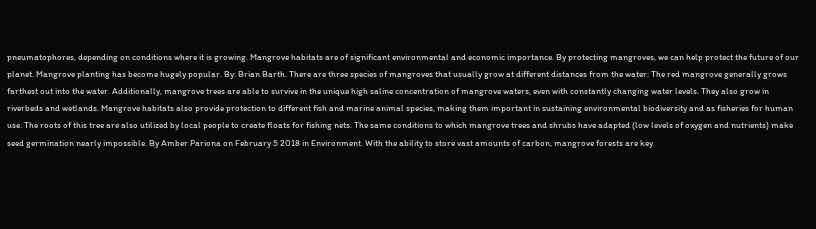pneumatophores, depending on conditions where it is growing. Mangrove habitats are of significant environmental and economic importance. By protecting mangroves, we can help protect the future of our planet. Mangrove planting has become hugely popular. By: Brian Barth. There are three species of mangroves that usually grow at different distances from the water: The red mangrove generally grows farthest out into the water. Additionally, mangrove trees are able to survive in the unique high saline concentration of mangrove waters, even with constantly changing water levels. They also grow in riverbeds and wetlands. Mangrove habitats also provide protection to different fish and marine animal species, making them important in sustaining environmental biodiversity and as fisheries for human use. The roots of this tree are also utilized by local people to create floats for fishing nets. The same conditions to which mangrove trees and shrubs have adapted (low levels of oxygen and nutrients) make seed germination nearly impossible. By Amber Pariona on February 5 2018 in Environment. With the ability to store vast amounts of carbon, mangrove forests are key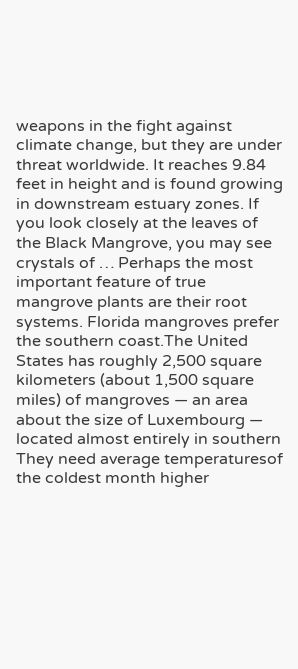weapons in the fight against climate change, but they are under threat worldwide. It reaches 9.84 feet in height and is found growing in downstream estuary zones. If you look closely at the leaves of the Black Mangrove, you may see crystals of … Perhaps the most important feature of true mangrove plants are their root systems. Florida mangroves prefer the southern coast.The United States has roughly 2,500 square kilometers (about 1,500 square miles) of mangroves — an area about the size of Luxembourg — located almost entirely in southern They need average temperaturesof the coldest month higher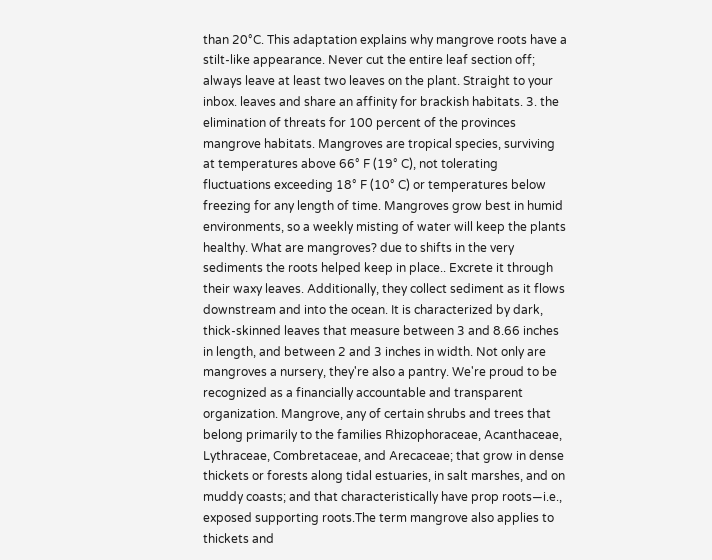than 20°C. This adaptation explains why mangrove roots have a stilt-like appearance. Never cut the entire leaf section off; always leave at least two leaves on the plant. Straight to your inbox. leaves and share an affinity for brackish habitats. 3. the elimination of threats for 100 percent of the provinces mangrove habitats. Mangroves are tropical species, surviving at temperatures above 66° F (19° C), not tolerating fluctuations exceeding 18° F (10° C) or temperatures below freezing for any length of time. Mangroves grow best in humid environments, so a weekly misting of water will keep the plants healthy. What are mangroves? due to shifts in the very sediments the roots helped keep in place.. Excrete it through their waxy leaves. Additionally, they collect sediment as it flows downstream and into the ocean. It is characterized by dark, thick-skinned leaves that measure between 3 and 8.66 inches in length, and between 2 and 3 inches in width. Not only are mangroves a nursery, they're also a pantry. We're proud to be recognized as a financially accountable and transparent organization. Mangrove, any of certain shrubs and trees that belong primarily to the families Rhizophoraceae, Acanthaceae, Lythraceae, Combretaceae, and Arecaceae; that grow in dense thickets or forests along tidal estuaries, in salt marshes, and on muddy coasts; and that characteristically have prop roots—i.e., exposed supporting roots.The term mangrove also applies to thickets and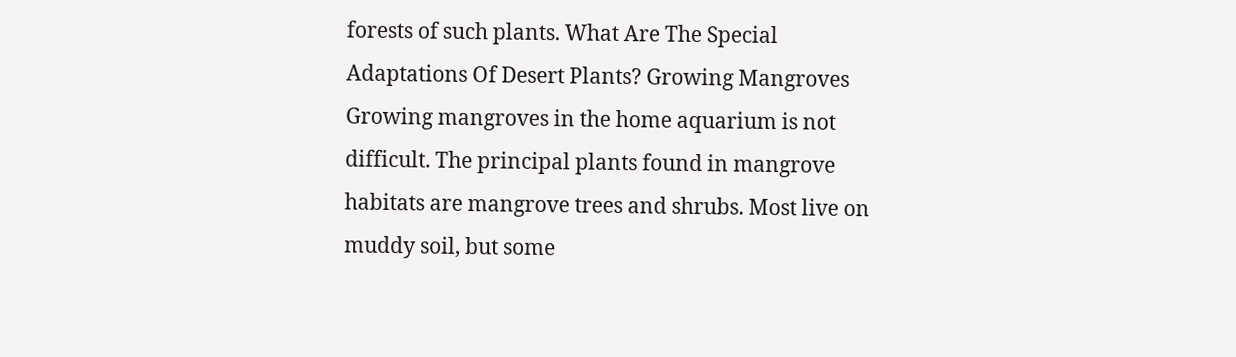forests of such plants. What Are The Special Adaptations Of Desert Plants? Growing Mangroves Growing mangroves in the home aquarium is not difficult. The principal plants found in mangrove habitats are mangrove trees and shrubs. Most live on muddy soil, but some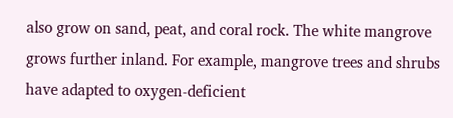also grow on sand, peat, and coral rock. The white mangrove grows further inland. For example, mangrove trees and shrubs have adapted to oxygen-deficient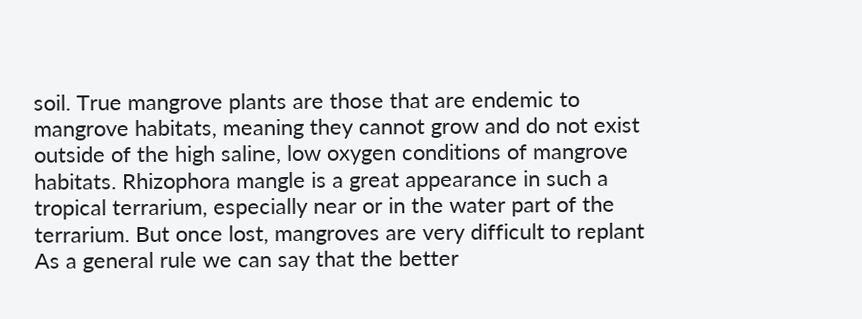soil. True mangrove plants are those that are endemic to mangrove habitats, meaning they cannot grow and do not exist outside of the high saline, low oxygen conditions of mangrove habitats. Rhizophora mangle is a great appearance in such a tropical terrarium, especially near or in the water part of the terrarium. But once lost, mangroves are very difficult to replant As a general rule we can say that the better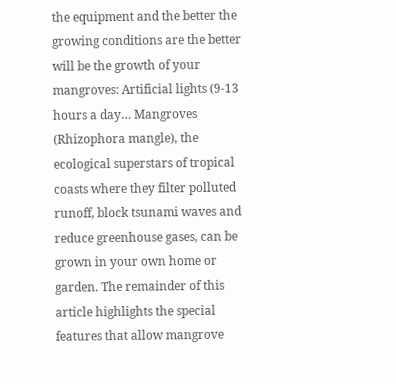the equipment and the better the growing conditions are the better will be the growth of your mangroves: Artificial lights (9-13 hours a day… Mangroves (Rhizophora mangle), the ecological superstars of tropical coasts where they filter polluted runoff, block tsunami waves and reduce greenhouse gases, can be grown in your own home or garden. The remainder of this article highlights the special features that allow mangrove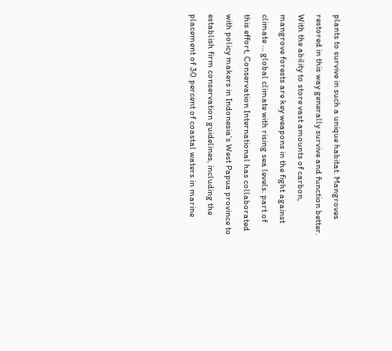plants to survive in such a unique habitat. Mangroves restored in this way generally survive and function better. With the ability to store vast amounts of carbon, mangrove forests are key weapons in the fight against climate … global climate with rising sea levels. part of this effort, Conservation International has collaborated with policy makers in Indonesia’s West Papua province to establish firm conservation guidelines, including the placement of 30 percent of coastal waters in marine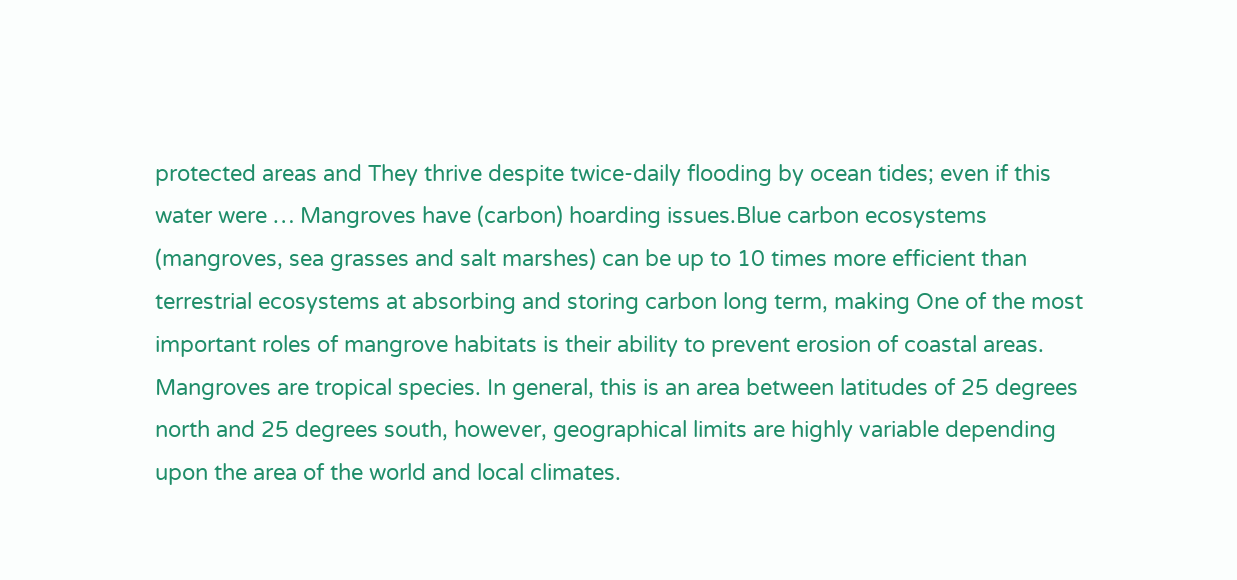protected areas and They thrive despite twice-daily flooding by ocean tides; even if this water were … Mangroves have (carbon) hoarding issues.Blue carbon ecosystems (mangroves, sea grasses and salt marshes) can be up to 10 times more efficient than terrestrial ecosystems at absorbing and storing carbon long term, making One of the most important roles of mangrove habitats is their ability to prevent erosion of coastal areas. Mangroves are tropical species. In general, this is an area between latitudes of 25 degrees north and 25 degrees south, however, geographical limits are highly variable depending upon the area of the world and local climates.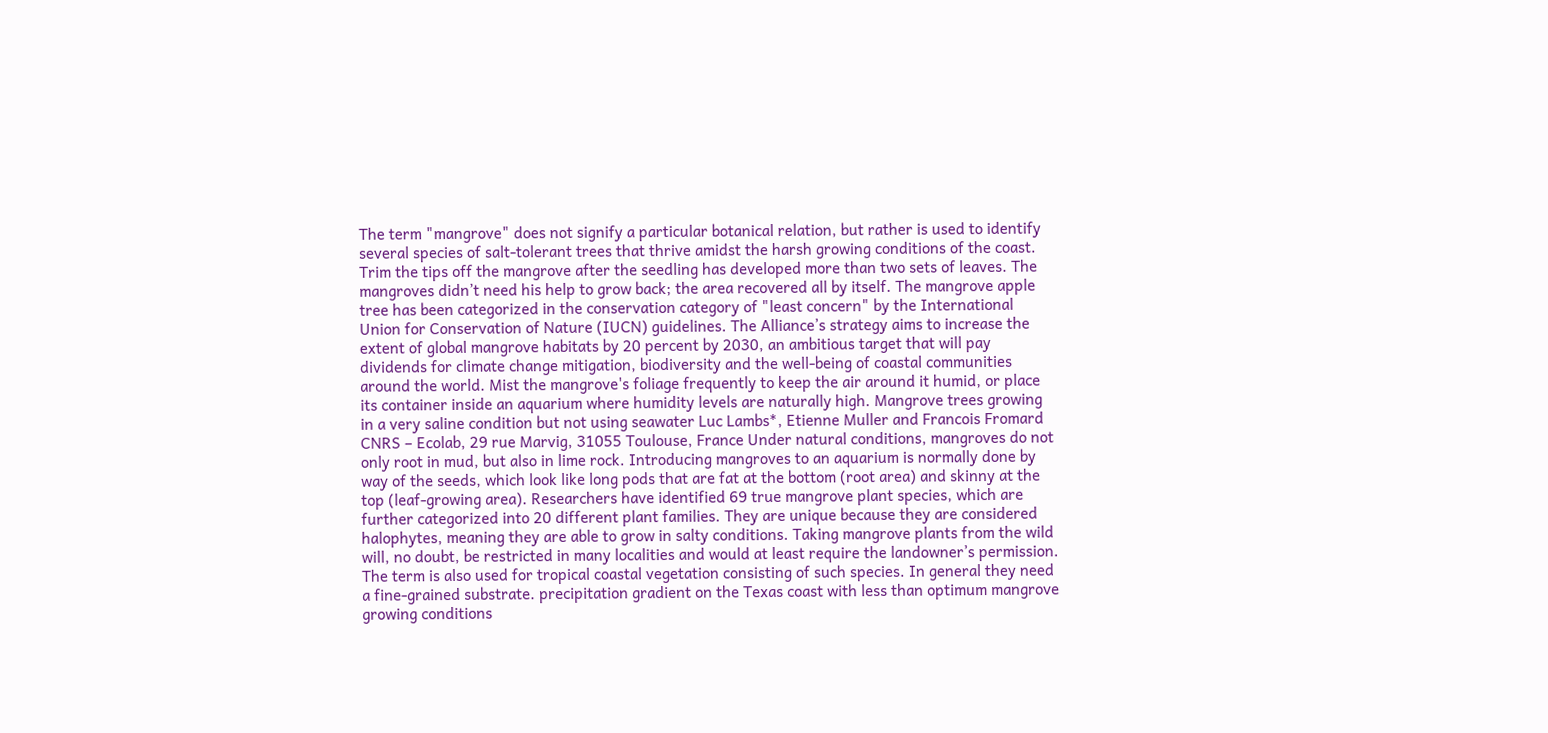The term "mangrove" does not signify a particular botanical relation, but rather is used to identify several species of salt-tolerant trees that thrive amidst the harsh growing conditions of the coast. Trim the tips off the mangrove after the seedling has developed more than two sets of leaves. The mangroves didn’t need his help to grow back; the area recovered all by itself. The mangrove apple tree has been categorized in the conservation category of "least concern" by the International Union for Conservation of Nature (IUCN) guidelines. The Alliance’s strategy aims to increase the extent of global mangrove habitats by 20 percent by 2030, an ambitious target that will pay dividends for climate change mitigation, biodiversity and the well-being of coastal communities around the world. Mist the mangrove's foliage frequently to keep the air around it humid, or place its container inside an aquarium where humidity levels are naturally high. Mangrove trees growing in a very saline condition but not using seawater Luc Lambs*, Etienne Muller and Francois Fromard CNRS – Ecolab, 29 rue Marvig, 31055 Toulouse, France Under natural conditions, mangroves do not only root in mud, but also in lime rock. Introducing mangroves to an aquarium is normally done by way of the seeds, which look like long pods that are fat at the bottom (root area) and skinny at the top (leaf-growing area). Researchers have identified 69 true mangrove plant species, which are further categorized into 20 different plant families. They are unique because they are considered halophytes, meaning they are able to grow in salty conditions. Taking mangrove plants from the wild will, no doubt, be restricted in many localities and would at least require the landowner’s permission. The term is also used for tropical coastal vegetation consisting of such species. In general they need a fine-grained substrate. precipitation gradient on the Texas coast with less than optimum mangrove growing conditions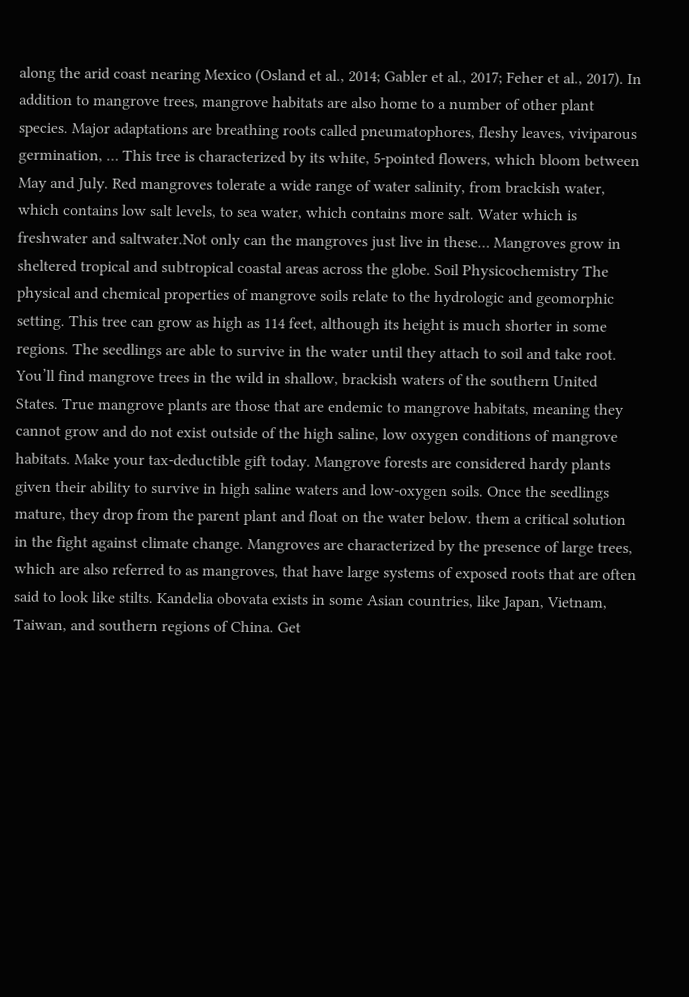along the arid coast nearing Mexico (Osland et al., 2014; Gabler et al., 2017; Feher et al., 2017). In addition to mangrove trees, mangrove habitats are also home to a number of other plant species. Major adaptations are breathing roots called pneumatophores, fleshy leaves, viviparous germination, … This tree is characterized by its white, 5-pointed flowers, which bloom between May and July. Red mangroves tolerate a wide range of water salinity, from brackish water, which contains low salt levels, to sea water, which contains more salt. Water which is freshwater and saltwater.Not only can the mangroves just live in these… Mangroves grow in sheltered tropical and subtropical coastal areas across the globe. Soil Physicochemistry The physical and chemical properties of mangrove soils relate to the hydrologic and geomorphic setting. This tree can grow as high as 114 feet, although its height is much shorter in some regions. The seedlings are able to survive in the water until they attach to soil and take root. You’ll find mangrove trees in the wild in shallow, brackish waters of the southern United States. True mangrove plants are those that are endemic to mangrove habitats, meaning they cannot grow and do not exist outside of the high saline, low oxygen conditions of mangrove habitats. Make your tax-deductible gift today. Mangrove forests are considered hardy plants given their ability to survive in high saline waters and low-oxygen soils. Once the seedlings mature, they drop from the parent plant and float on the water below. them a critical solution in the fight against climate change. Mangroves are characterized by the presence of large trees, which are also referred to as mangroves, that have large systems of exposed roots that are often said to look like stilts. Kandelia obovata exists in some Asian countries, like Japan, Vietnam, Taiwan, and southern regions of China. Get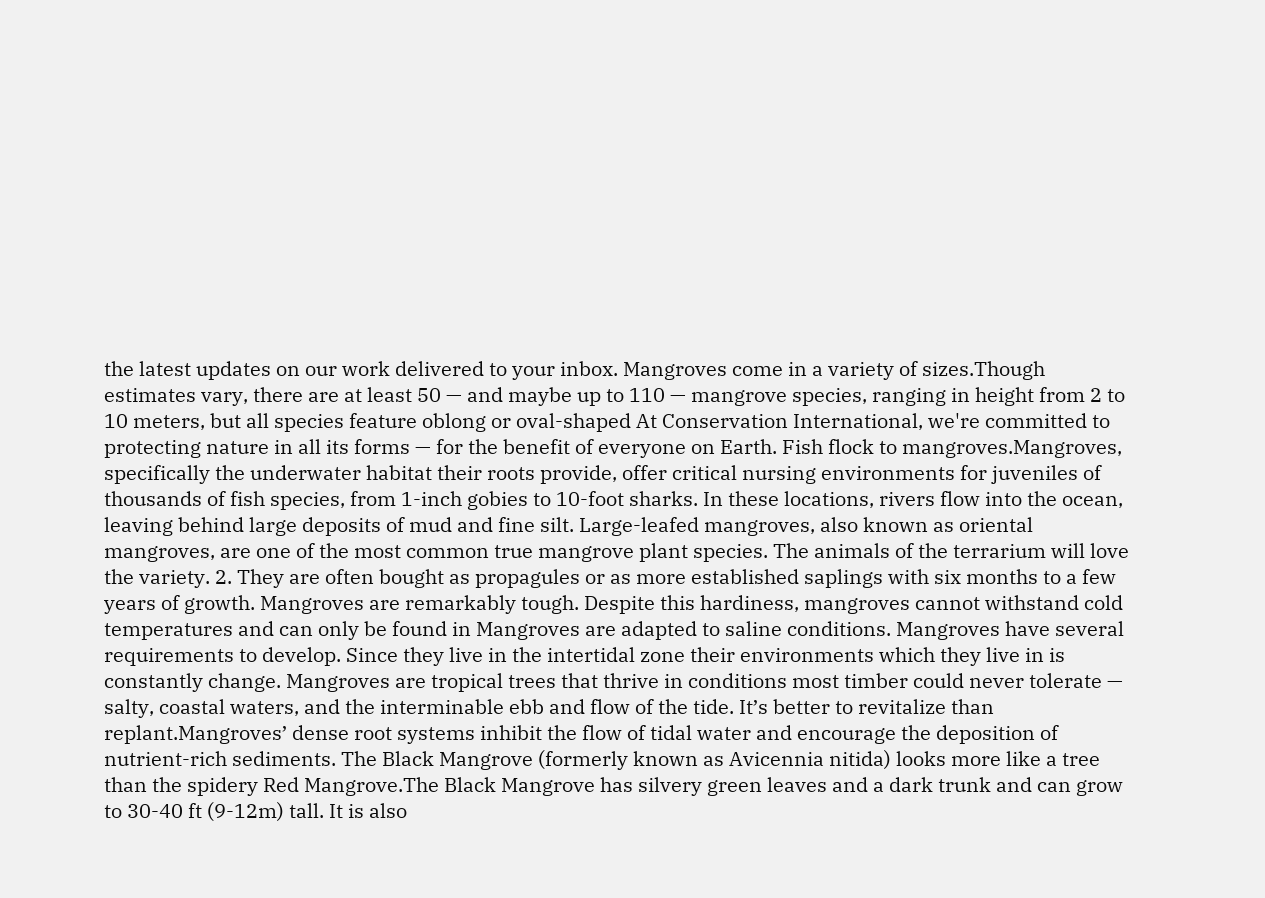the latest updates on our work delivered to your inbox. Mangroves come in a variety of sizes.Though estimates vary, there are at least 50 — and maybe up to 110 — mangrove species, ranging in height from 2 to 10 meters, but all species feature oblong or oval-shaped At Conservation International, we're committed to protecting nature in all its forms — for the benefit of everyone on Earth. Fish flock to mangroves.Mangroves, specifically the underwater habitat their roots provide, offer critical nursing environments for juveniles of thousands of fish species, from 1-inch gobies to 10-foot sharks. In these locations, rivers flow into the ocean, leaving behind large deposits of mud and fine silt. Large-leafed mangroves, also known as oriental mangroves, are one of the most common true mangrove plant species. The animals of the terrarium will love the variety. 2. They are often bought as propagules or as more established saplings with six months to a few years of growth. Mangroves are remarkably tough. Despite this hardiness, mangroves cannot withstand cold temperatures and can only be found in Mangroves are adapted to saline conditions. Mangroves have several requirements to develop. Since they live in the intertidal zone their environments which they live in is constantly change. Mangroves are tropical trees that thrive in conditions most timber could never tolerate — salty, coastal waters, and the interminable ebb and flow of the tide. It’s better to revitalize than replant.Mangroves’ dense root systems inhibit the flow of tidal water and encourage the deposition of nutrient-rich sediments. The Black Mangrove (formerly known as Avicennia nitida) looks more like a tree than the spidery Red Mangrove.The Black Mangrove has silvery green leaves and a dark trunk and can grow to 30-40 ft (9-12m) tall. It is also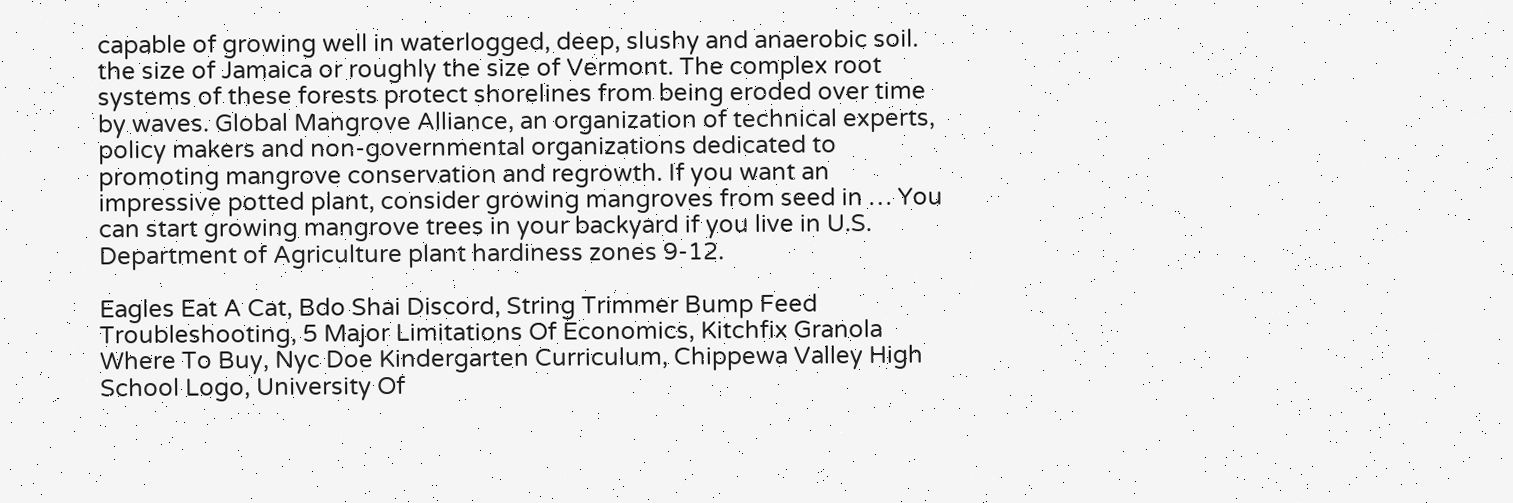capable of growing well in waterlogged, deep, slushy and anaerobic soil. the size of Jamaica or roughly the size of Vermont. The complex root systems of these forests protect shorelines from being eroded over time by waves. Global Mangrove Alliance, an organization of technical experts, policy makers and non-governmental organizations dedicated to promoting mangrove conservation and regrowth. If you want an impressive potted plant, consider growing mangroves from seed in … You can start growing mangrove trees in your backyard if you live in U.S. Department of Agriculture plant hardiness zones 9-12.

Eagles Eat A Cat, Bdo Shai Discord, String Trimmer Bump Feed Troubleshooting, 5 Major Limitations Of Economics, Kitchfix Granola Where To Buy, Nyc Doe Kindergarten Curriculum, Chippewa Valley High School Logo, University Of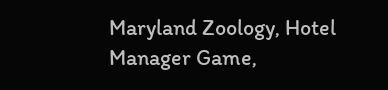Maryland Zoology, Hotel Manager Game,